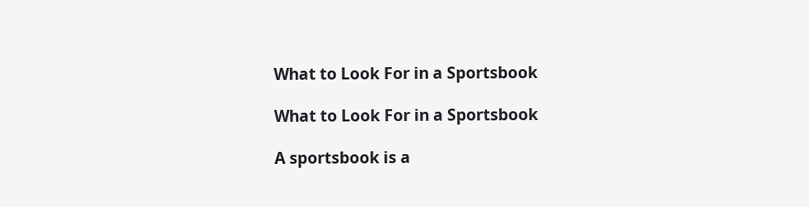What to Look For in a Sportsbook

What to Look For in a Sportsbook

A sportsbook is a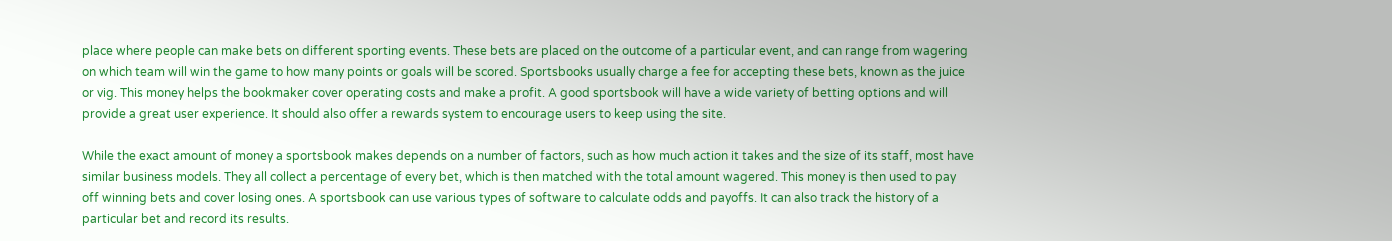place where people can make bets on different sporting events. These bets are placed on the outcome of a particular event, and can range from wagering on which team will win the game to how many points or goals will be scored. Sportsbooks usually charge a fee for accepting these bets, known as the juice or vig. This money helps the bookmaker cover operating costs and make a profit. A good sportsbook will have a wide variety of betting options and will provide a great user experience. It should also offer a rewards system to encourage users to keep using the site.

While the exact amount of money a sportsbook makes depends on a number of factors, such as how much action it takes and the size of its staff, most have similar business models. They all collect a percentage of every bet, which is then matched with the total amount wagered. This money is then used to pay off winning bets and cover losing ones. A sportsbook can use various types of software to calculate odds and payoffs. It can also track the history of a particular bet and record its results.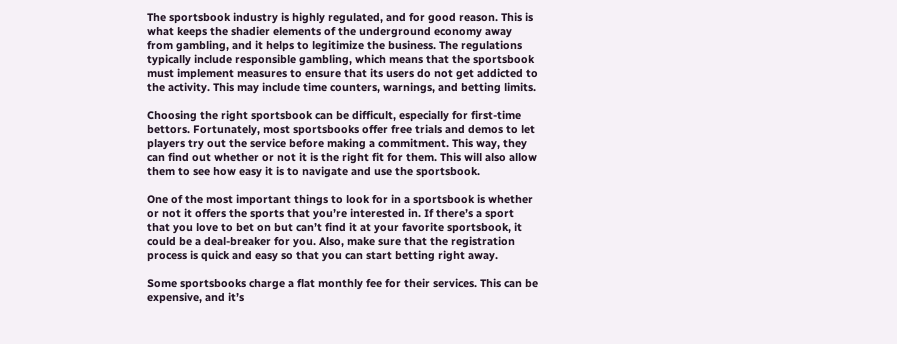The sportsbook industry is highly regulated, and for good reason. This is what keeps the shadier elements of the underground economy away from gambling, and it helps to legitimize the business. The regulations typically include responsible gambling, which means that the sportsbook must implement measures to ensure that its users do not get addicted to the activity. This may include time counters, warnings, and betting limits.

Choosing the right sportsbook can be difficult, especially for first-time bettors. Fortunately, most sportsbooks offer free trials and demos to let players try out the service before making a commitment. This way, they can find out whether or not it is the right fit for them. This will also allow them to see how easy it is to navigate and use the sportsbook.

One of the most important things to look for in a sportsbook is whether or not it offers the sports that you’re interested in. If there’s a sport that you love to bet on but can’t find it at your favorite sportsbook, it could be a deal-breaker for you. Also, make sure that the registration process is quick and easy so that you can start betting right away.

Some sportsbooks charge a flat monthly fee for their services. This can be expensive, and it’s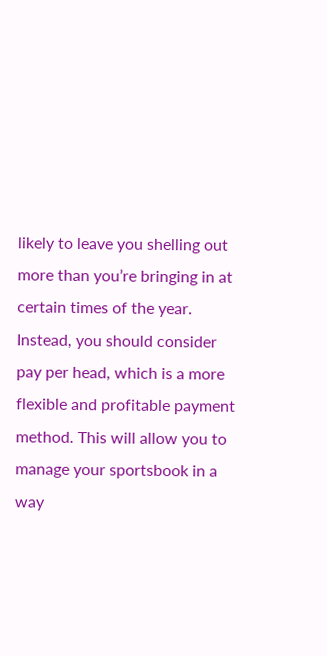likely to leave you shelling out more than you’re bringing in at certain times of the year. Instead, you should consider pay per head, which is a more flexible and profitable payment method. This will allow you to manage your sportsbook in a way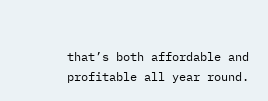that’s both affordable and profitable all year round.